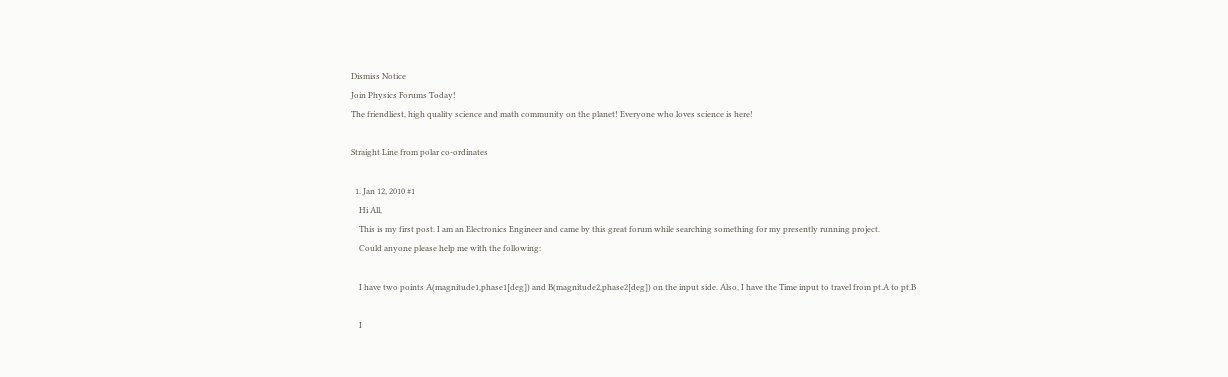Dismiss Notice
Join Physics Forums Today!
The friendliest, high quality science and math community on the planet! Everyone who loves science is here!

Straight Line from polar co-ordinates

  1. Jan 12, 2010 #1
    Hi All,
    This is my first post. I am an Electronics Engineer and came by this great forum while searching something for my presently running project.
    Could anyone please help me with the following:

    I have two points A(magnitude1,phase1[deg]) and B(magnitude2,phase2[deg]) on the input side. Also, I have the Time input to travel from pt.A to pt.B

    I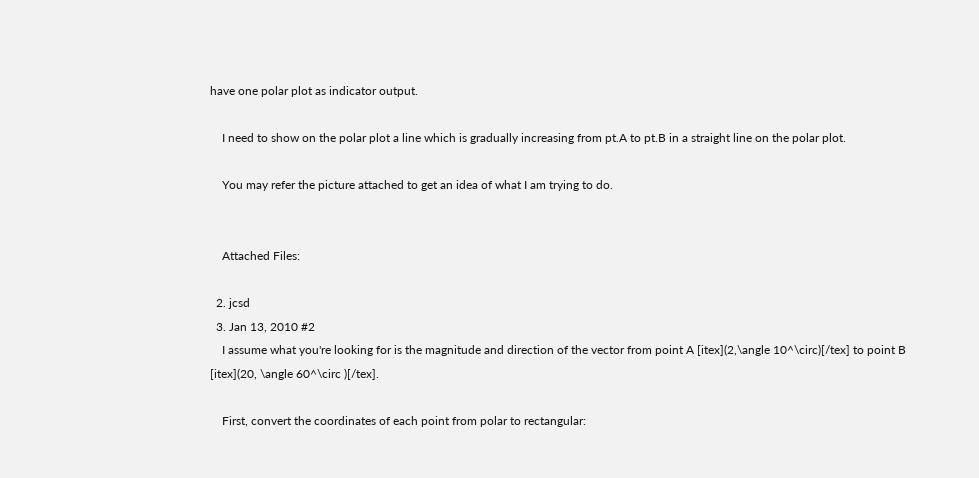have one polar plot as indicator output.

    I need to show on the polar plot a line which is gradually increasing from pt.A to pt.B in a straight line on the polar plot.

    You may refer the picture attached to get an idea of what I am trying to do.


    Attached Files:

  2. jcsd
  3. Jan 13, 2010 #2
    I assume what you're looking for is the magnitude and direction of the vector from point A [itex](2,\angle 10^\circ)[/tex] to point B [itex](20, \angle 60^\circ )[/tex].

    First, convert the coordinates of each point from polar to rectangular: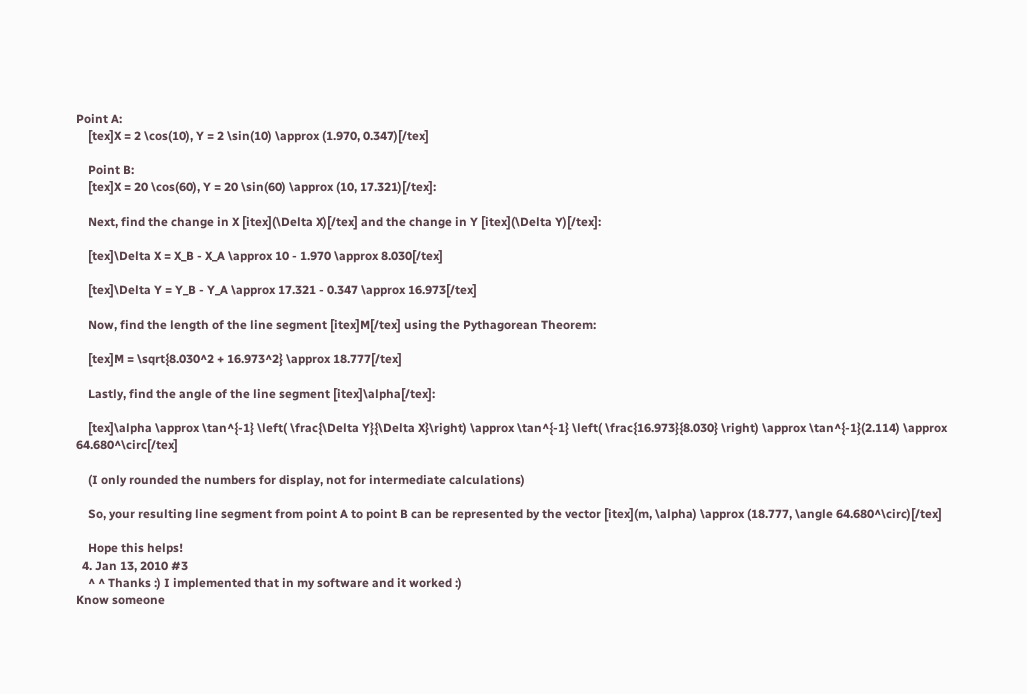Point A:
    [tex]X = 2 \cos(10), Y = 2 \sin(10) \approx (1.970, 0.347)[/tex]

    Point B:
    [tex]X = 20 \cos(60), Y = 20 \sin(60) \approx (10, 17.321)[/tex]:

    Next, find the change in X [itex](\Delta X)[/tex] and the change in Y [itex](\Delta Y)[/tex]:

    [tex]\Delta X = X_B - X_A \approx 10 - 1.970 \approx 8.030[/tex]

    [tex]\Delta Y = Y_B - Y_A \approx 17.321 - 0.347 \approx 16.973[/tex]

    Now, find the length of the line segment [itex]M[/tex] using the Pythagorean Theorem:

    [tex]M = \sqrt{8.030^2 + 16.973^2} \approx 18.777[/tex]

    Lastly, find the angle of the line segment [itex]\alpha[/tex]:

    [tex]\alpha \approx \tan^{-1} \left( \frac{\Delta Y}{\Delta X}\right) \approx \tan^{-1} \left( \frac{16.973}{8.030} \right) \approx \tan^{-1}(2.114) \approx 64.680^\circ[/tex]

    (I only rounded the numbers for display, not for intermediate calculations)

    So, your resulting line segment from point A to point B can be represented by the vector [itex](m, \alpha) \approx (18.777, \angle 64.680^\circ)[/tex]

    Hope this helps!
  4. Jan 13, 2010 #3
    ^ ^ Thanks :) I implemented that in my software and it worked :)
Know someone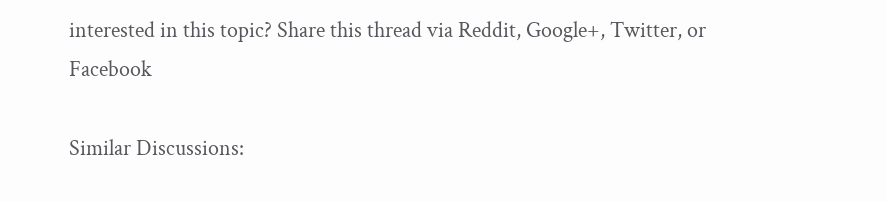interested in this topic? Share this thread via Reddit, Google+, Twitter, or Facebook

Similar Discussions: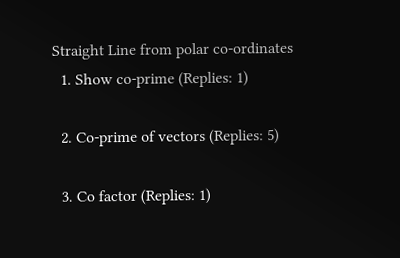Straight Line from polar co-ordinates
  1. Show co-prime (Replies: 1)

  2. Co-prime of vectors (Replies: 5)

  3. Co factor (Replies: 1)